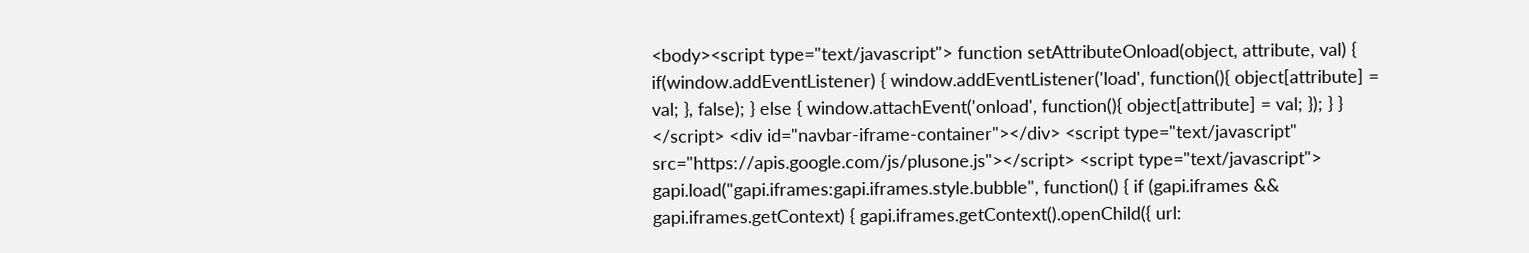<body><script type="text/javascript"> function setAttributeOnload(object, attribute, val) { if(window.addEventListener) { window.addEventListener('load', function(){ object[attribute] = val; }, false); } else { window.attachEvent('onload', function(){ object[attribute] = val; }); } } </script> <div id="navbar-iframe-container"></div> <script type="text/javascript" src="https://apis.google.com/js/plusone.js"></script> <script type="text/javascript"> gapi.load("gapi.iframes:gapi.iframes.style.bubble", function() { if (gapi.iframes && gapi.iframes.getContext) { gapi.iframes.getContext().openChild({ url: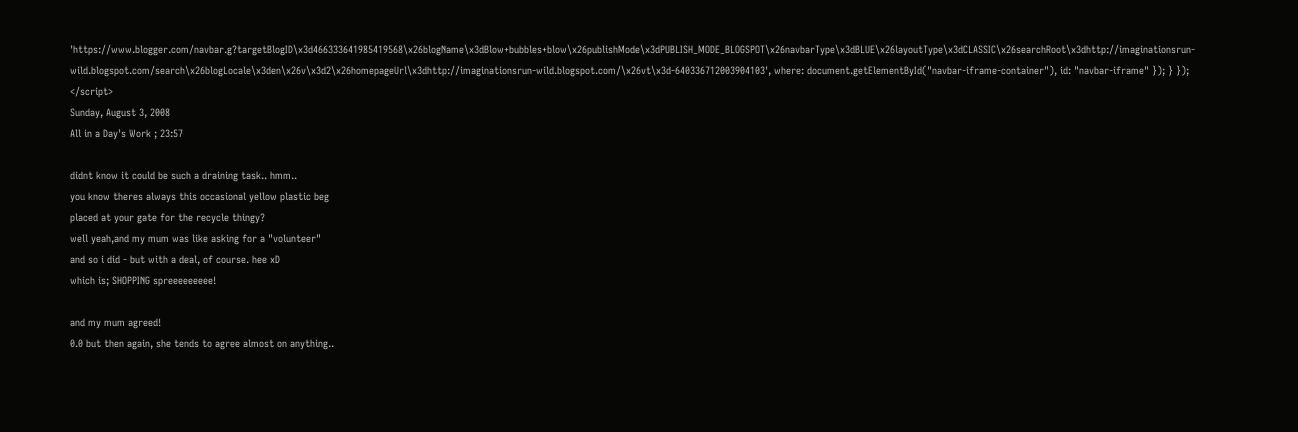'https://www.blogger.com/navbar.g?targetBlogID\x3d466333641985419568\x26blogName\x3dBlow+bubbles+blow\x26publishMode\x3dPUBLISH_MODE_BLOGSPOT\x26navbarType\x3dBLUE\x26layoutType\x3dCLASSIC\x26searchRoot\x3dhttp://imaginationsrun-wild.blogspot.com/search\x26blogLocale\x3den\x26v\x3d2\x26homepageUrl\x3dhttp://imaginationsrun-wild.blogspot.com/\x26vt\x3d-640336712003904103', where: document.getElementById("navbar-iframe-container"), id: "navbar-iframe" }); } }); </script>
Sunday, August 3, 2008
All in a Day's Work ; 23:57

didnt know it could be such a draining task.. hmm..
you know theres always this occasional yellow plastic beg
placed at your gate for the recycle thingy?
well yeah,and my mum was like asking for a "volunteer"
and so i did - but with a deal, of course. hee xD
which is; SHOPPING spreeeeeeeee!

and my mum agreed!
0.0 but then again, she tends to agree almost on anything..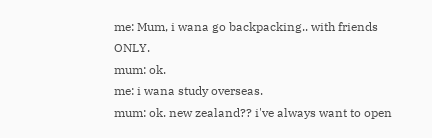me: Mum, i wana go backpacking.. with friends ONLY.
mum: ok.
me: i wana study overseas.
mum: ok. new zealand?? i've always want to open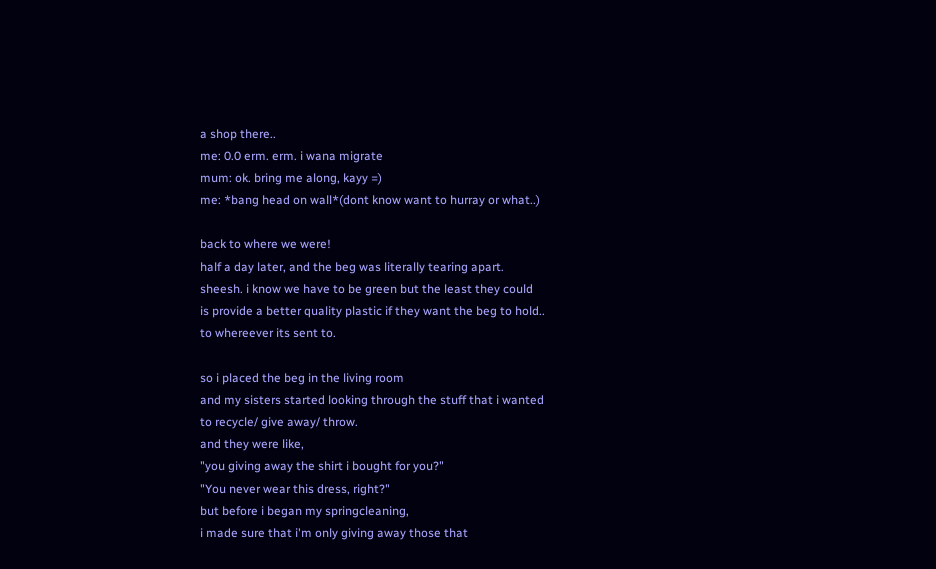a shop there..
me: 0.0 erm. erm. i wana migrate
mum: ok. bring me along, kayy =)
me: *bang head on wall*(dont know want to hurray or what..)

back to where we were!
half a day later, and the beg was literally tearing apart.
sheesh. i know we have to be green but the least they could
is provide a better quality plastic if they want the beg to hold..
to whereever its sent to.

so i placed the beg in the living room
and my sisters started looking through the stuff that i wanted
to recycle/ give away/ throw.
and they were like,
"you giving away the shirt i bought for you?"
"You never wear this dress, right?"
but before i began my springcleaning,
i made sure that i'm only giving away those that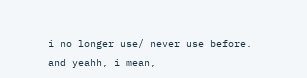i no longer use/ never use before.
and yeahh, i mean,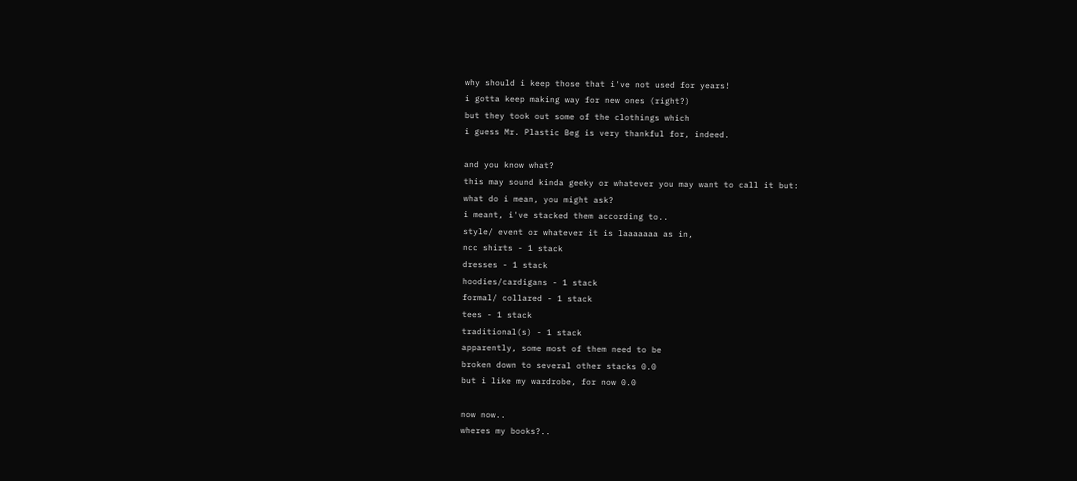why should i keep those that i've not used for years!
i gotta keep making way for new ones (right?)
but they took out some of the clothings which
i guess Mr. Plastic Beg is very thankful for, indeed.

and you know what?
this may sound kinda geeky or whatever you may want to call it but:
what do i mean, you might ask?
i meant, i've stacked them according to..
style/ event or whatever it is laaaaaaa as in,
ncc shirts - 1 stack
dresses - 1 stack
hoodies/cardigans - 1 stack
formal/ collared - 1 stack
tees - 1 stack
traditional(s) - 1 stack
apparently, some most of them need to be
broken down to several other stacks 0.0
but i like my wardrobe, for now 0.0

now now..
wheres my books?..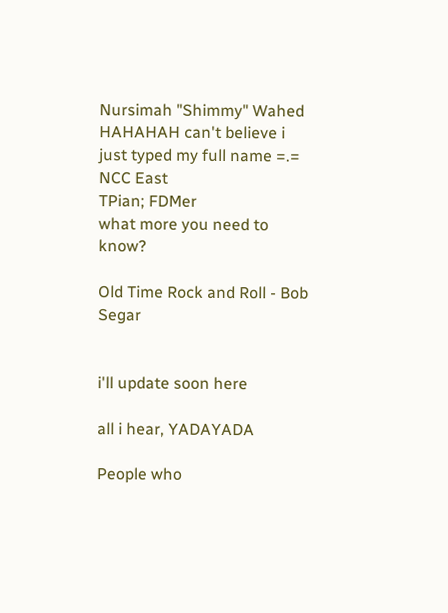Nursimah "Shimmy" Wahed
HAHAHAH can't believe i just typed my full name =.=
NCC East
TPian; FDMer
what more you need to know?

Old Time Rock and Roll - Bob Segar


i'll update soon here

all i hear, YADAYADA

People who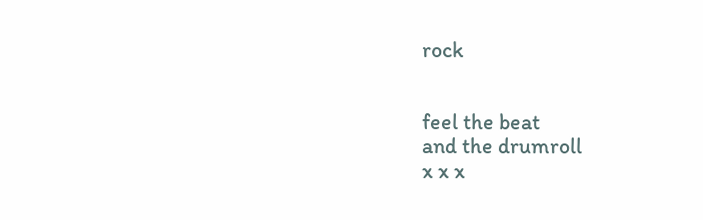rock


feel the beat
and the drumroll
x x x